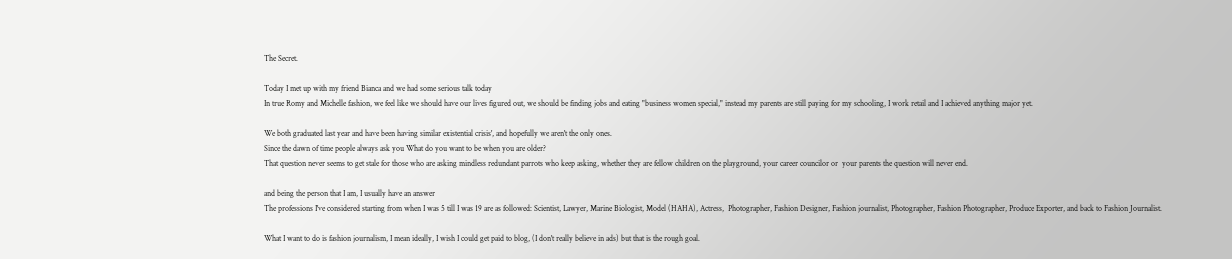The Secret.

Today I met up with my friend Bianca and we had some serious talk today
In true Romy and Michelle fashion, we feel like we should have our lives figured out, we should be finding jobs and eating "business women special," instead my parents are still paying for my schooling, I work retail and I achieved anything major yet.

We both graduated last year and have been having similar existential crisis', and hopefully we aren't the only ones.
Since the dawn of time people always ask you What do you want to be when you are older?
That question never seems to get stale for those who are asking mindless redundant parrots who keep asking, whether they are fellow children on the playground, your career councilor or  your parents the question will never end.

and being the person that I am, I usually have an answer
The professions I've considered starting from when I was 5 till I was 19 are as followed: Scientist, Lawyer, Marine Biologist, Model (HAHA), Actress,  Photographer, Fashion Designer, Fashion journalist, Photographer, Fashion Photographer, Produce Exporter, and back to Fashion Journalist.

What I want to do is fashion journalism, I mean ideally, I wish I could get paid to blog, (I don't really believe in ads) but that is the rough goal.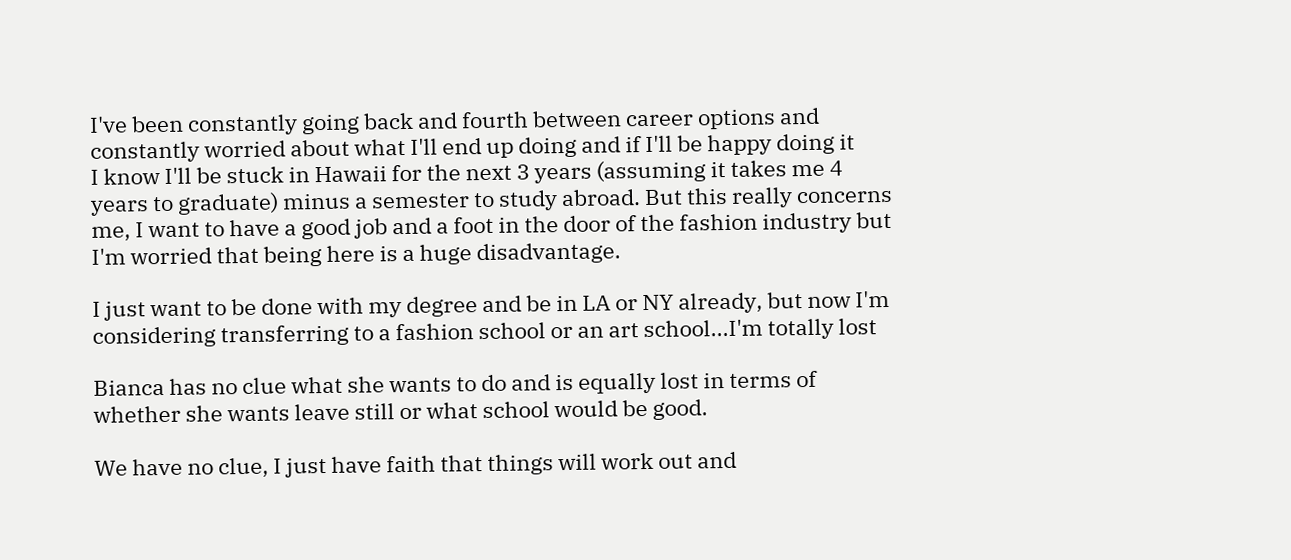I've been constantly going back and fourth between career options and constantly worried about what I'll end up doing and if I'll be happy doing it
I know I'll be stuck in Hawaii for the next 3 years (assuming it takes me 4 years to graduate) minus a semester to study abroad. But this really concerns me, I want to have a good job and a foot in the door of the fashion industry but I'm worried that being here is a huge disadvantage.

I just want to be done with my degree and be in LA or NY already, but now I'm considering transferring to a fashion school or an art school...I'm totally lost

Bianca has no clue what she wants to do and is equally lost in terms of whether she wants leave still or what school would be good.

We have no clue, I just have faith that things will work out and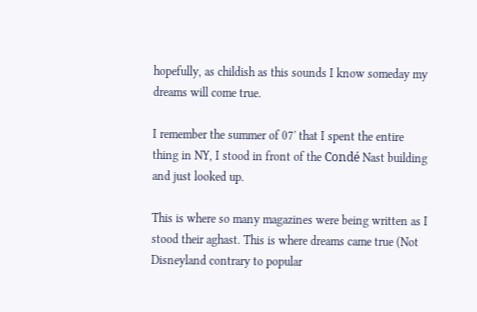hopefully, as childish as this sounds I know someday my dreams will come true.

I remember the summer of 07' that I spent the entire thing in NY, I stood in front of the Condé Nast building and just looked up.

This is where so many magazines were being written as I stood their aghast. This is where dreams came true (Not Disneyland contrary to popular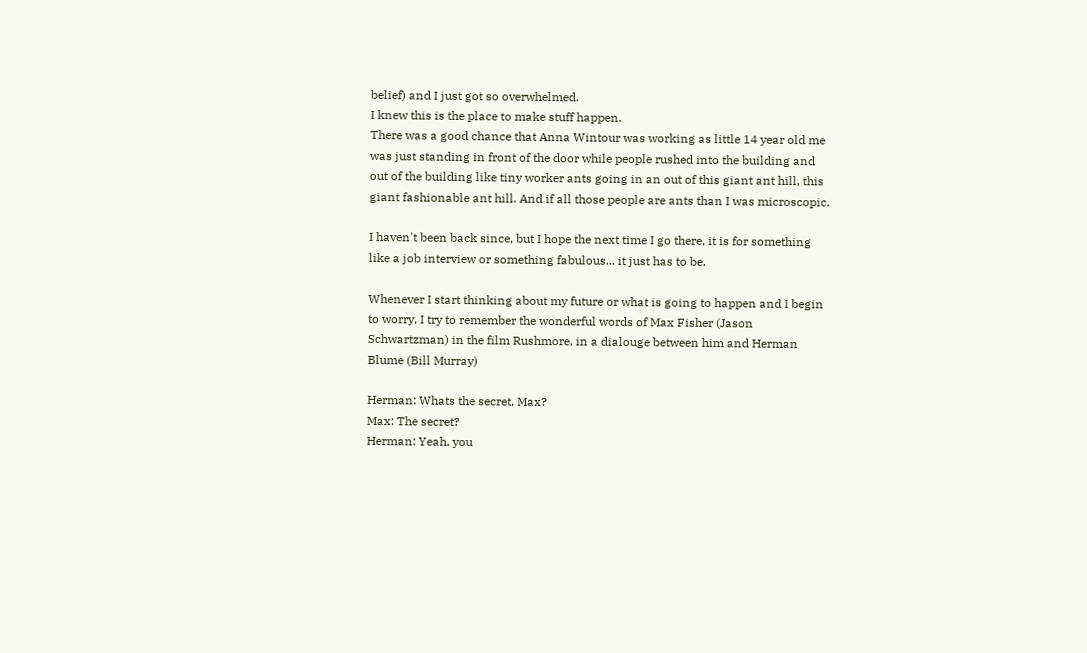belief) and I just got so overwhelmed.
I knew this is the place to make stuff happen.
There was a good chance that Anna Wintour was working as little 14 year old me was just standing in front of the door while people rushed into the building and out of the building like tiny worker ants going in an out of this giant ant hill, this giant fashionable ant hill. And if all those people are ants than I was microscopic.

I haven't been back since, but I hope the next time I go there, it is for something like a job interview or something fabulous... it just has to be.

Whenever I start thinking about my future or what is going to happen and I begin to worry, I try to remember the wonderful words of Max Fisher (Jason Schwartzman) in the film Rushmore, in a dialouge between him and Herman Blume (Bill Murray)

Herman: Whats the secret, Max?
Max: The secret?
Herman: Yeah, you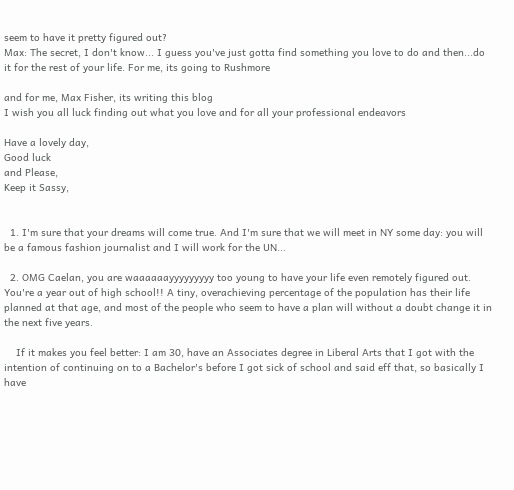seem to have it pretty figured out?
Max: The secret, I don't know... I guess you've just gotta find something you love to do and then...do it for the rest of your life. For me, its going to Rushmore

and for me, Max Fisher, its writing this blog
I wish you all luck finding out what you love and for all your professional endeavors

Have a lovely day,
Good luck
and Please,
Keep it Sassy,


  1. I'm sure that your dreams will come true. And I'm sure that we will meet in NY some day: you will be a famous fashion journalist and I will work for the UN...

  2. OMG Caelan, you are waaaaaayyyyyyyyy too young to have your life even remotely figured out. You're a year out of high school!! A tiny, overachieving percentage of the population has their life planned at that age, and most of the people who seem to have a plan will without a doubt change it in the next five years.

    If it makes you feel better: I am 30, have an Associates degree in Liberal Arts that I got with the intention of continuing on to a Bachelor's before I got sick of school and said eff that, so basically I have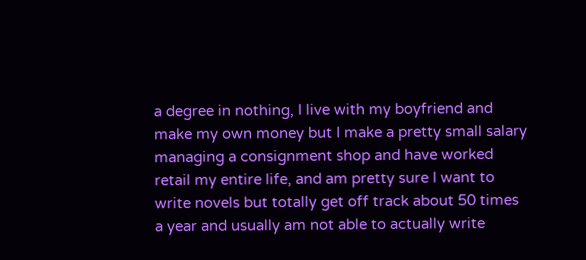a degree in nothing, I live with my boyfriend and make my own money but I make a pretty small salary managing a consignment shop and have worked retail my entire life, and am pretty sure I want to write novels but totally get off track about 50 times a year and usually am not able to actually write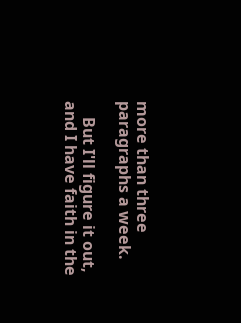more than three paragraphs a week.

    But I'll figure it out, and I have faith in the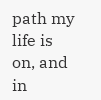path my life is on, and in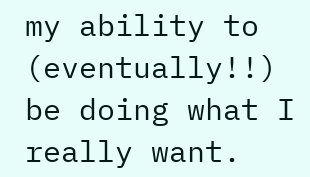my ability to (eventually!!) be doing what I really want.